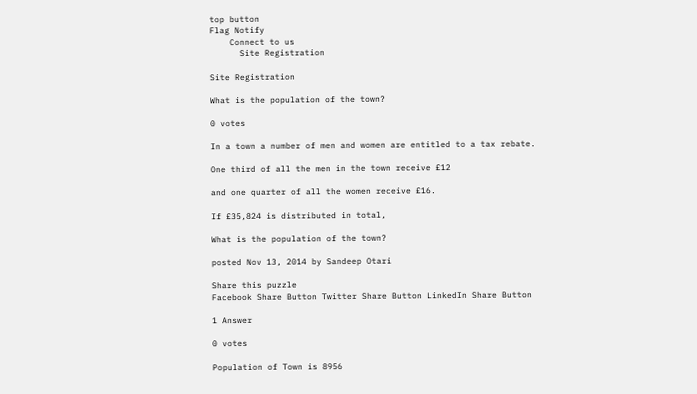top button
Flag Notify
    Connect to us
      Site Registration

Site Registration

What is the population of the town?

0 votes

In a town a number of men and women are entitled to a tax rebate.

One third of all the men in the town receive £12

and one quarter of all the women receive £16.

If £35,824 is distributed in total,

What is the population of the town?

posted Nov 13, 2014 by Sandeep Otari

Share this puzzle
Facebook Share Button Twitter Share Button LinkedIn Share Button

1 Answer

0 votes

Population of Town is 8956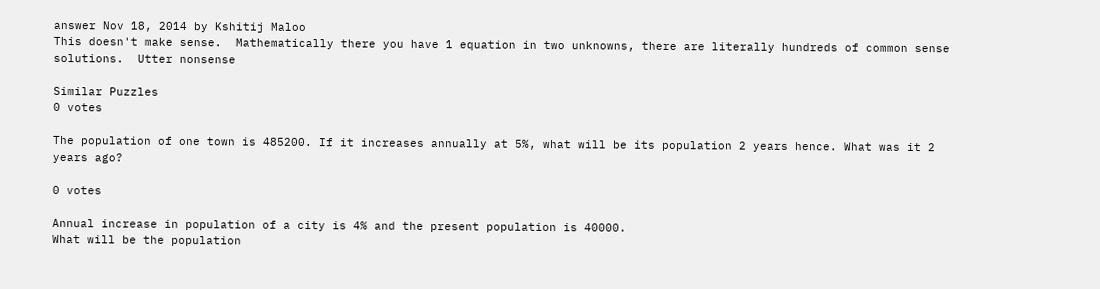answer Nov 18, 2014 by Kshitij Maloo
This doesn't make sense.  Mathematically there you have 1 equation in two unknowns, there are literally hundreds of common sense solutions.  Utter nonsense

Similar Puzzles
0 votes

The population of one town is 485200. If it increases annually at 5%, what will be its population 2 years hence. What was it 2 years ago?

0 votes

Annual increase in population of a city is 4% and the present population is 40000.
What will be the population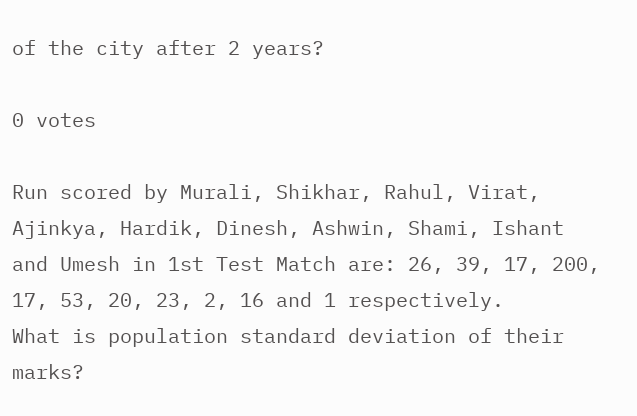of the city after 2 years?

0 votes

Run scored by Murali, Shikhar, Rahul, Virat, Ajinkya, Hardik, Dinesh, Ashwin, Shami, Ishant and Umesh in 1st Test Match are: 26, 39, 17, 200, 17, 53, 20, 23, 2, 16 and 1 respectively.
What is population standard deviation of their marks?